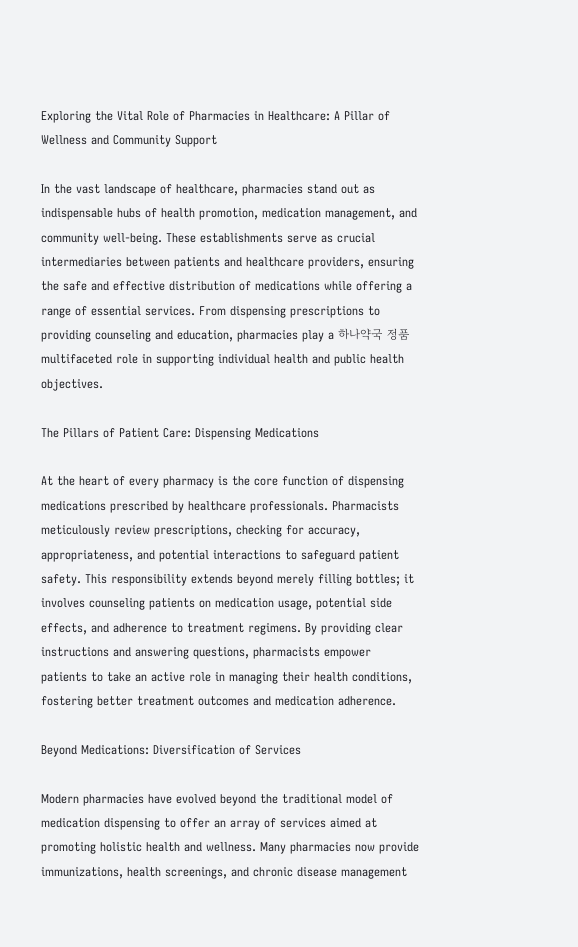Exploring the Vital Role of Pharmacies in Healthcare: A Pillar of Wellness and Community Support

In the vast landscape of healthcare, pharmacies stand out as indispensable hubs of health promotion, medication management, and community well-being. These establishments serve as crucial intermediaries between patients and healthcare providers, ensuring the safe and effective distribution of medications while offering a range of essential services. From dispensing prescriptions to providing counseling and education, pharmacies play a 하나약국 정품 multifaceted role in supporting individual health and public health objectives.

The Pillars of Patient Care: Dispensing Medications

At the heart of every pharmacy is the core function of dispensing medications prescribed by healthcare professionals. Pharmacists meticulously review prescriptions, checking for accuracy, appropriateness, and potential interactions to safeguard patient safety. This responsibility extends beyond merely filling bottles; it involves counseling patients on medication usage, potential side effects, and adherence to treatment regimens. By providing clear instructions and answering questions, pharmacists empower patients to take an active role in managing their health conditions, fostering better treatment outcomes and medication adherence.

Beyond Medications: Diversification of Services

Modern pharmacies have evolved beyond the traditional model of medication dispensing to offer an array of services aimed at promoting holistic health and wellness. Many pharmacies now provide immunizations, health screenings, and chronic disease management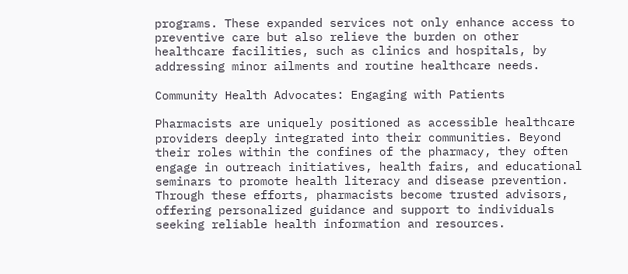programs. These expanded services not only enhance access to preventive care but also relieve the burden on other healthcare facilities, such as clinics and hospitals, by addressing minor ailments and routine healthcare needs.

Community Health Advocates: Engaging with Patients

Pharmacists are uniquely positioned as accessible healthcare providers deeply integrated into their communities. Beyond their roles within the confines of the pharmacy, they often engage in outreach initiatives, health fairs, and educational seminars to promote health literacy and disease prevention. Through these efforts, pharmacists become trusted advisors, offering personalized guidance and support to individuals seeking reliable health information and resources.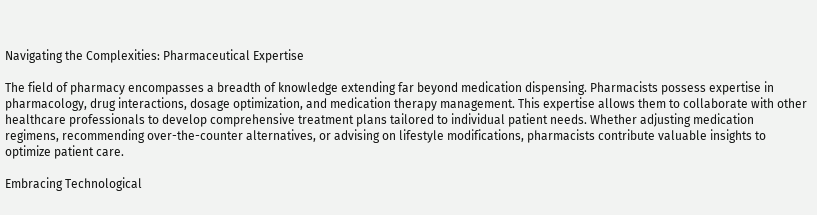Navigating the Complexities: Pharmaceutical Expertise

The field of pharmacy encompasses a breadth of knowledge extending far beyond medication dispensing. Pharmacists possess expertise in pharmacology, drug interactions, dosage optimization, and medication therapy management. This expertise allows them to collaborate with other healthcare professionals to develop comprehensive treatment plans tailored to individual patient needs. Whether adjusting medication regimens, recommending over-the-counter alternatives, or advising on lifestyle modifications, pharmacists contribute valuable insights to optimize patient care.

Embracing Technological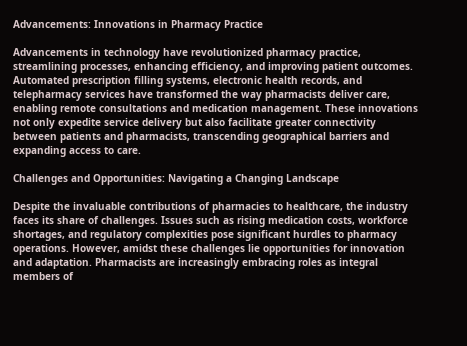Advancements: Innovations in Pharmacy Practice

Advancements in technology have revolutionized pharmacy practice, streamlining processes, enhancing efficiency, and improving patient outcomes. Automated prescription filling systems, electronic health records, and telepharmacy services have transformed the way pharmacists deliver care, enabling remote consultations and medication management. These innovations not only expedite service delivery but also facilitate greater connectivity between patients and pharmacists, transcending geographical barriers and expanding access to care.

Challenges and Opportunities: Navigating a Changing Landscape

Despite the invaluable contributions of pharmacies to healthcare, the industry faces its share of challenges. Issues such as rising medication costs, workforce shortages, and regulatory complexities pose significant hurdles to pharmacy operations. However, amidst these challenges lie opportunities for innovation and adaptation. Pharmacists are increasingly embracing roles as integral members of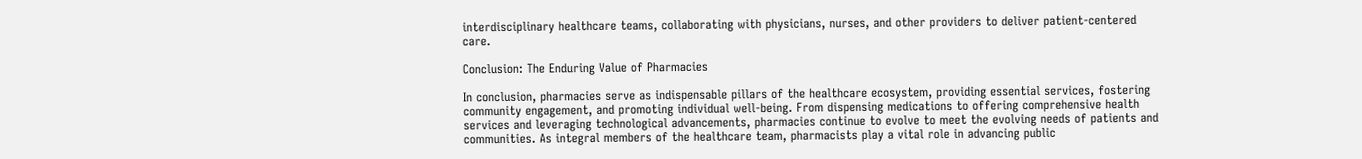interdisciplinary healthcare teams, collaborating with physicians, nurses, and other providers to deliver patient-centered care.

Conclusion: The Enduring Value of Pharmacies

In conclusion, pharmacies serve as indispensable pillars of the healthcare ecosystem, providing essential services, fostering community engagement, and promoting individual well-being. From dispensing medications to offering comprehensive health services and leveraging technological advancements, pharmacies continue to evolve to meet the evolving needs of patients and communities. As integral members of the healthcare team, pharmacists play a vital role in advancing public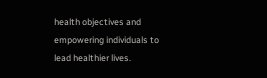health objectives and empowering individuals to lead healthier lives.